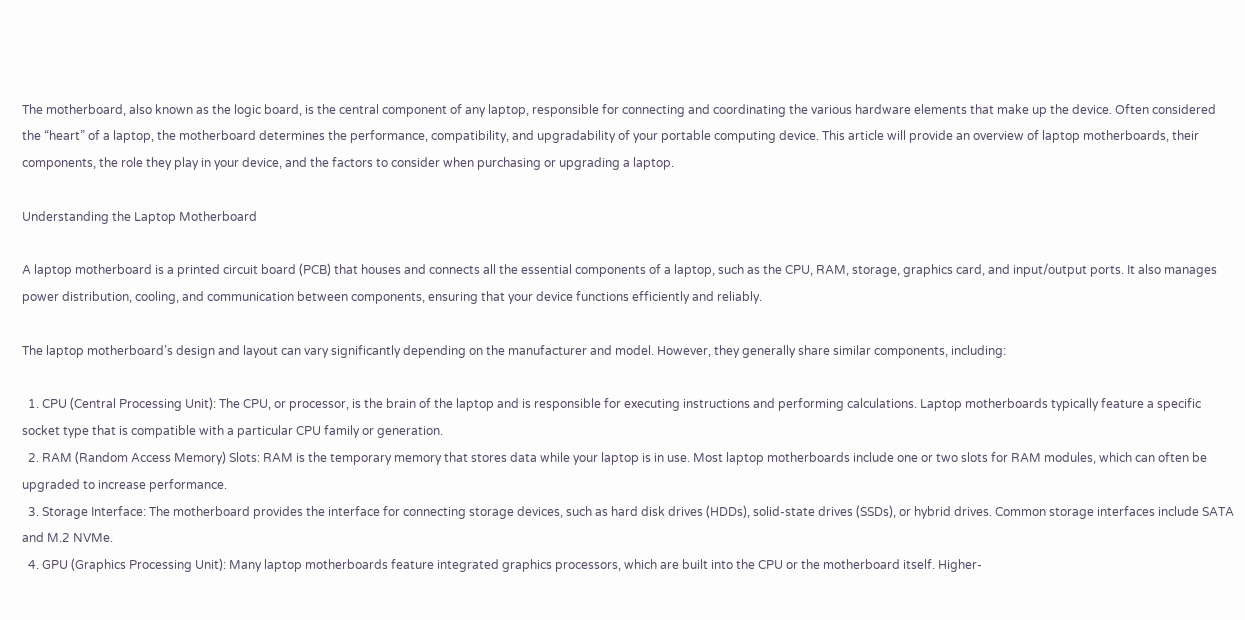The motherboard, also known as the logic board, is the central component of any laptop, responsible for connecting and coordinating the various hardware elements that make up the device. Often considered the “heart” of a laptop, the motherboard determines the performance, compatibility, and upgradability of your portable computing device. This article will provide an overview of laptop motherboards, their components, the role they play in your device, and the factors to consider when purchasing or upgrading a laptop.

Understanding the Laptop Motherboard

A laptop motherboard is a printed circuit board (PCB) that houses and connects all the essential components of a laptop, such as the CPU, RAM, storage, graphics card, and input/output ports. It also manages power distribution, cooling, and communication between components, ensuring that your device functions efficiently and reliably.

The laptop motherboard’s design and layout can vary significantly depending on the manufacturer and model. However, they generally share similar components, including:

  1. CPU (Central Processing Unit): The CPU, or processor, is the brain of the laptop and is responsible for executing instructions and performing calculations. Laptop motherboards typically feature a specific socket type that is compatible with a particular CPU family or generation.
  2. RAM (Random Access Memory) Slots: RAM is the temporary memory that stores data while your laptop is in use. Most laptop motherboards include one or two slots for RAM modules, which can often be upgraded to increase performance.
  3. Storage Interface: The motherboard provides the interface for connecting storage devices, such as hard disk drives (HDDs), solid-state drives (SSDs), or hybrid drives. Common storage interfaces include SATA and M.2 NVMe.
  4. GPU (Graphics Processing Unit): Many laptop motherboards feature integrated graphics processors, which are built into the CPU or the motherboard itself. Higher-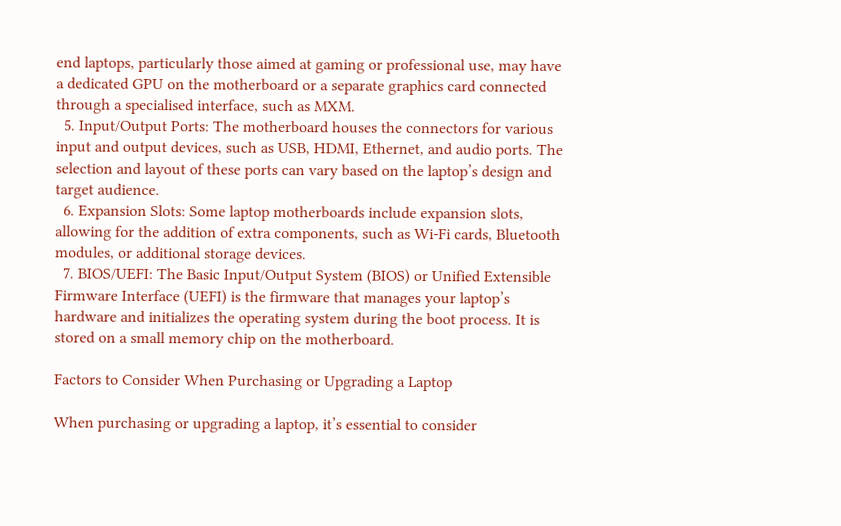end laptops, particularly those aimed at gaming or professional use, may have a dedicated GPU on the motherboard or a separate graphics card connected through a specialised interface, such as MXM.
  5. Input/Output Ports: The motherboard houses the connectors for various input and output devices, such as USB, HDMI, Ethernet, and audio ports. The selection and layout of these ports can vary based on the laptop’s design and target audience.
  6. Expansion Slots: Some laptop motherboards include expansion slots, allowing for the addition of extra components, such as Wi-Fi cards, Bluetooth modules, or additional storage devices.
  7. BIOS/UEFI: The Basic Input/Output System (BIOS) or Unified Extensible Firmware Interface (UEFI) is the firmware that manages your laptop’s hardware and initializes the operating system during the boot process. It is stored on a small memory chip on the motherboard.

Factors to Consider When Purchasing or Upgrading a Laptop

When purchasing or upgrading a laptop, it’s essential to consider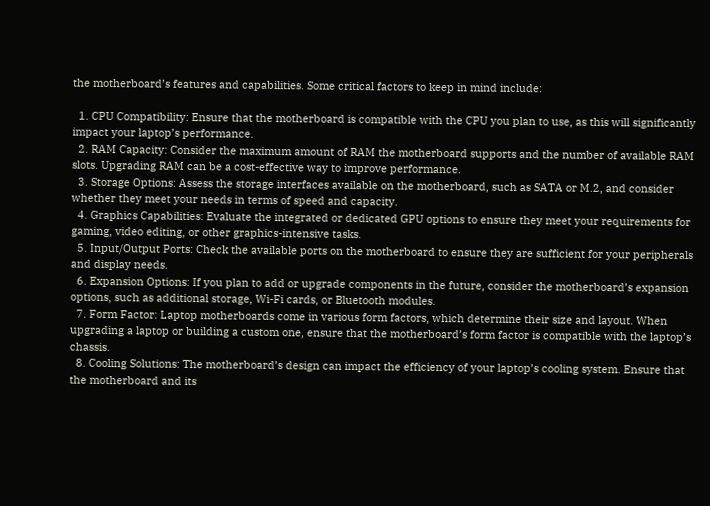the motherboard’s features and capabilities. Some critical factors to keep in mind include:

  1. CPU Compatibility: Ensure that the motherboard is compatible with the CPU you plan to use, as this will significantly impact your laptop’s performance.
  2. RAM Capacity: Consider the maximum amount of RAM the motherboard supports and the number of available RAM slots. Upgrading RAM can be a cost-effective way to improve performance.
  3. Storage Options: Assess the storage interfaces available on the motherboard, such as SATA or M.2, and consider whether they meet your needs in terms of speed and capacity.
  4. Graphics Capabilities: Evaluate the integrated or dedicated GPU options to ensure they meet your requirements for gaming, video editing, or other graphics-intensive tasks.
  5. Input/Output Ports: Check the available ports on the motherboard to ensure they are sufficient for your peripherals and display needs.
  6. Expansion Options: If you plan to add or upgrade components in the future, consider the motherboard’s expansion options, such as additional storage, Wi-Fi cards, or Bluetooth modules.
  7. Form Factor: Laptop motherboards come in various form factors, which determine their size and layout. When upgrading a laptop or building a custom one, ensure that the motherboard’s form factor is compatible with the laptop’s chassis.
  8. Cooling Solutions: The motherboard’s design can impact the efficiency of your laptop’s cooling system. Ensure that the motherboard and its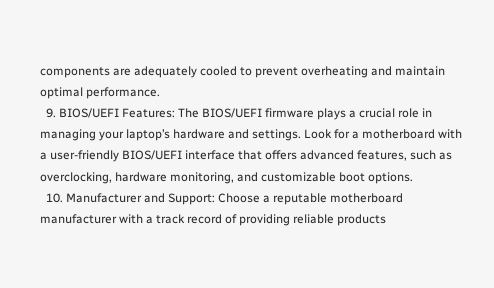components are adequately cooled to prevent overheating and maintain optimal performance.
  9. BIOS/UEFI Features: The BIOS/UEFI firmware plays a crucial role in managing your laptop’s hardware and settings. Look for a motherboard with a user-friendly BIOS/UEFI interface that offers advanced features, such as overclocking, hardware monitoring, and customizable boot options.
  10. Manufacturer and Support: Choose a reputable motherboard manufacturer with a track record of providing reliable products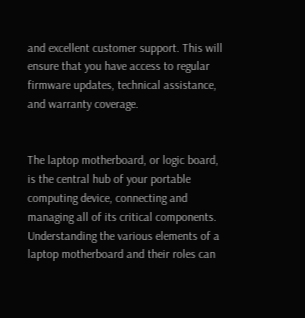and excellent customer support. This will ensure that you have access to regular firmware updates, technical assistance, and warranty coverage.


The laptop motherboard, or logic board, is the central hub of your portable computing device, connecting and managing all of its critical components. Understanding the various elements of a laptop motherboard and their roles can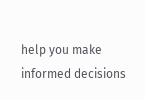help you make informed decisions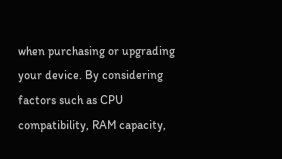when purchasing or upgrading your device. By considering factors such as CPU compatibility, RAM capacity,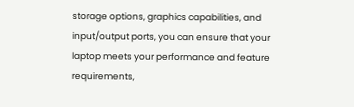storage options, graphics capabilities, and input/output ports, you can ensure that your laptop meets your performance and feature requirements,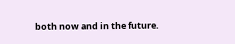both now and in the future.